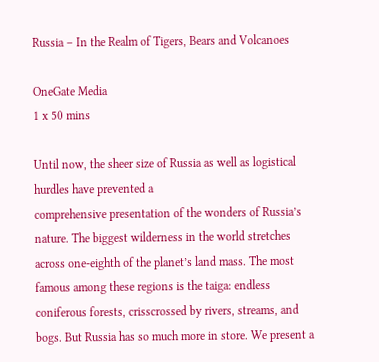Russia – In the Realm of Tigers, Bears and Volcanoes

OneGate Media
1 x 50 mins

Until now, the sheer size of Russia as well as logistical hurdles have prevented a
comprehensive presentation of the wonders of Russia’s nature. The biggest wilderness in the world stretches across one-eighth of the planet’s land mass. The most famous among these regions is the taiga: endless coniferous forests, crisscrossed by rivers, streams, and bogs. But Russia has so much more in store. We present a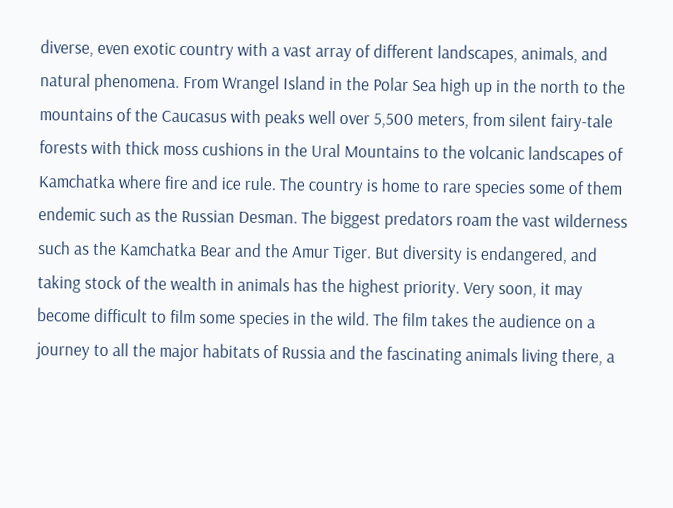diverse, even exotic country with a vast array of different landscapes, animals, and natural phenomena. From Wrangel Island in the Polar Sea high up in the north to the mountains of the Caucasus with peaks well over 5,500 meters, from silent fairy-tale forests with thick moss cushions in the Ural Mountains to the volcanic landscapes of Kamchatka where fire and ice rule. The country is home to rare species some of them endemic such as the Russian Desman. The biggest predators roam the vast wilderness such as the Kamchatka Bear and the Amur Tiger. But diversity is endangered, and taking stock of the wealth in animals has the highest priority. Very soon, it may become difficult to film some species in the wild. The film takes the audience on a journey to all the major habitats of Russia and the fascinating animals living there, a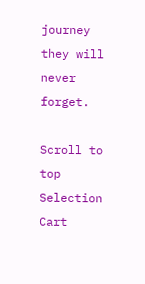journey they will never forget.

Scroll to top
Selection Cart